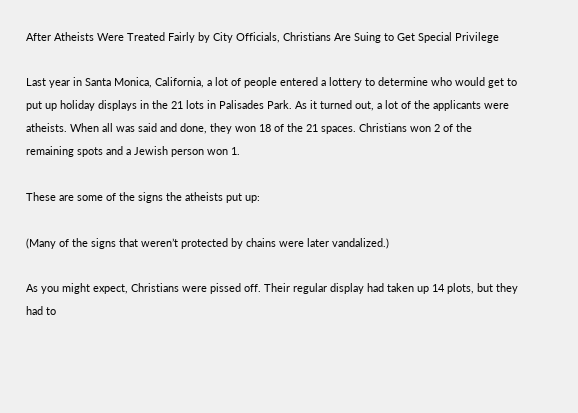After Atheists Were Treated Fairly by City Officials, Christians Are Suing to Get Special Privilege

Last year in Santa Monica, California, a lot of people entered a lottery to determine who would get to put up holiday displays in the 21 lots in Palisades Park. As it turned out, a lot of the applicants were atheists. When all was said and done, they won 18 of the 21 spaces. Christians won 2 of the remaining spots and a Jewish person won 1.

These are some of the signs the atheists put up:

(Many of the signs that weren’t protected by chains were later vandalized.)

As you might expect, Christians were pissed off. Their regular display had taken up 14 plots, but they had to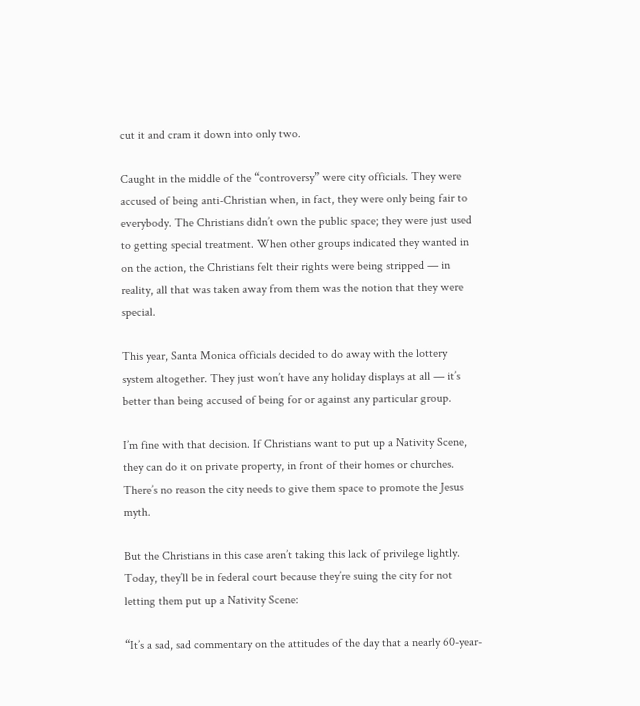cut it and cram it down into only two.

Caught in the middle of the “controversy” were city officials. They were accused of being anti-Christian when, in fact, they were only being fair to everybody. The Christians didn’t own the public space; they were just used to getting special treatment. When other groups indicated they wanted in on the action, the Christians felt their rights were being stripped — in reality, all that was taken away from them was the notion that they were special.

This year, Santa Monica officials decided to do away with the lottery system altogether. They just won’t have any holiday displays at all — it’s better than being accused of being for or against any particular group.

I’m fine with that decision. If Christians want to put up a Nativity Scene, they can do it on private property, in front of their homes or churches. There’s no reason the city needs to give them space to promote the Jesus myth.

But the Christians in this case aren’t taking this lack of privilege lightly. Today, they’ll be in federal court because they’re suing the city for not letting them put up a Nativity Scene:

“It’s a sad, sad commentary on the attitudes of the day that a nearly 60-year-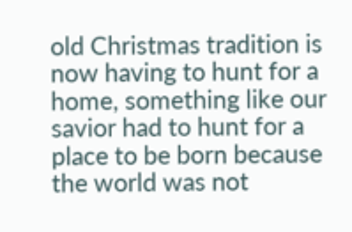old Christmas tradition is now having to hunt for a home, something like our savior had to hunt for a place to be born because the world was not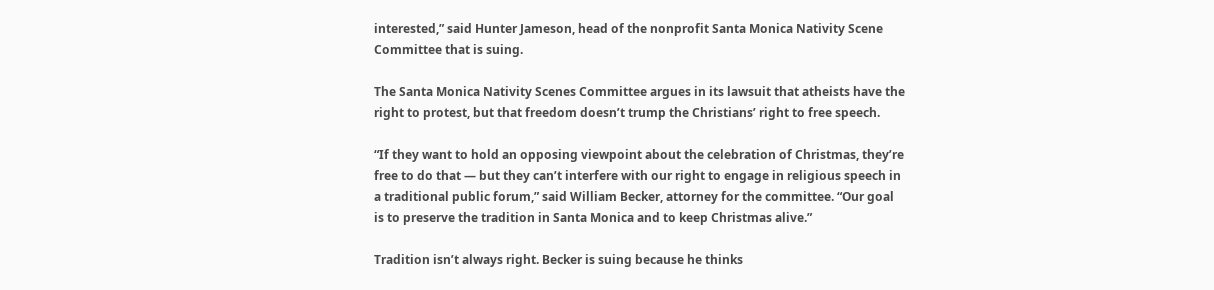interested,” said Hunter Jameson, head of the nonprofit Santa Monica Nativity Scene Committee that is suing.

The Santa Monica Nativity Scenes Committee argues in its lawsuit that atheists have the right to protest, but that freedom doesn’t trump the Christians’ right to free speech.

“If they want to hold an opposing viewpoint about the celebration of Christmas, they’re free to do that — but they can’t interfere with our right to engage in religious speech in a traditional public forum,” said William Becker, attorney for the committee. “Our goal is to preserve the tradition in Santa Monica and to keep Christmas alive.”

Tradition isn’t always right. Becker is suing because he thinks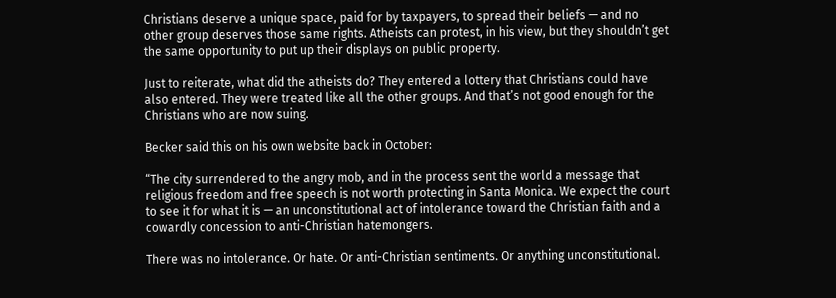Christians deserve a unique space, paid for by taxpayers, to spread their beliefs — and no other group deserves those same rights. Atheists can protest, in his view, but they shouldn’t get the same opportunity to put up their displays on public property.

Just to reiterate, what did the atheists do? They entered a lottery that Christians could have also entered. They were treated like all the other groups. And that’s not good enough for the Christians who are now suing.

Becker said this on his own website back in October:

“The city surrendered to the angry mob, and in the process sent the world a message that religious freedom and free speech is not worth protecting in Santa Monica. We expect the court to see it for what it is — an unconstitutional act of intolerance toward the Christian faith and a cowardly concession to anti-Christian hatemongers.

There was no intolerance. Or hate. Or anti-Christian sentiments. Or anything unconstitutional.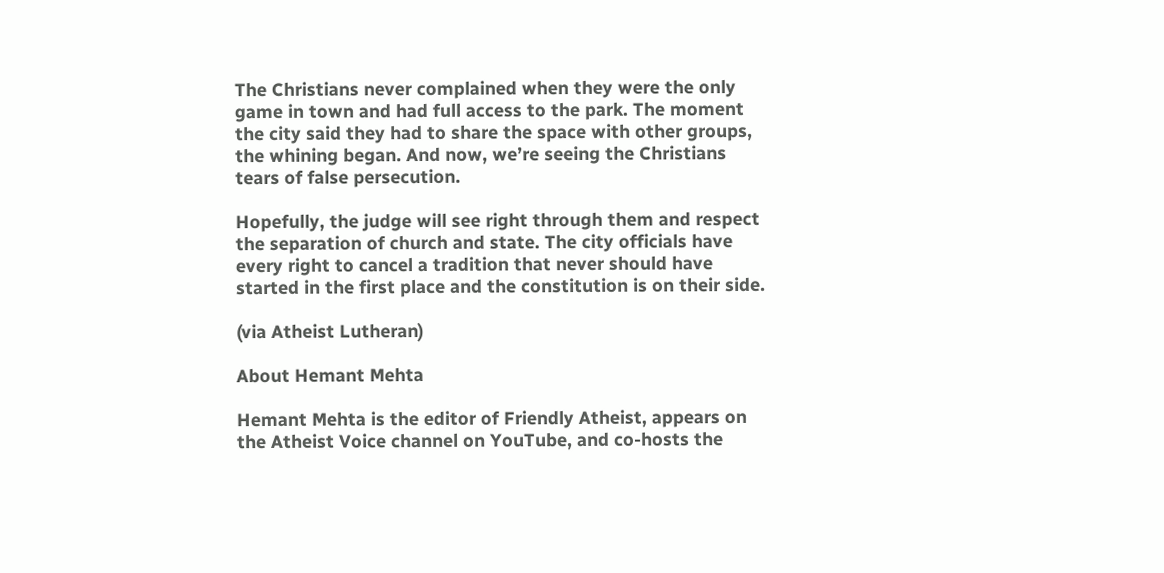The Christians never complained when they were the only game in town and had full access to the park. The moment the city said they had to share the space with other groups, the whining began. And now, we’re seeing the Christians tears of false persecution.

Hopefully, the judge will see right through them and respect the separation of church and state. The city officials have every right to cancel a tradition that never should have started in the first place and the constitution is on their side.

(via Atheist Lutheran)

About Hemant Mehta

Hemant Mehta is the editor of Friendly Atheist, appears on the Atheist Voice channel on YouTube, and co-hosts the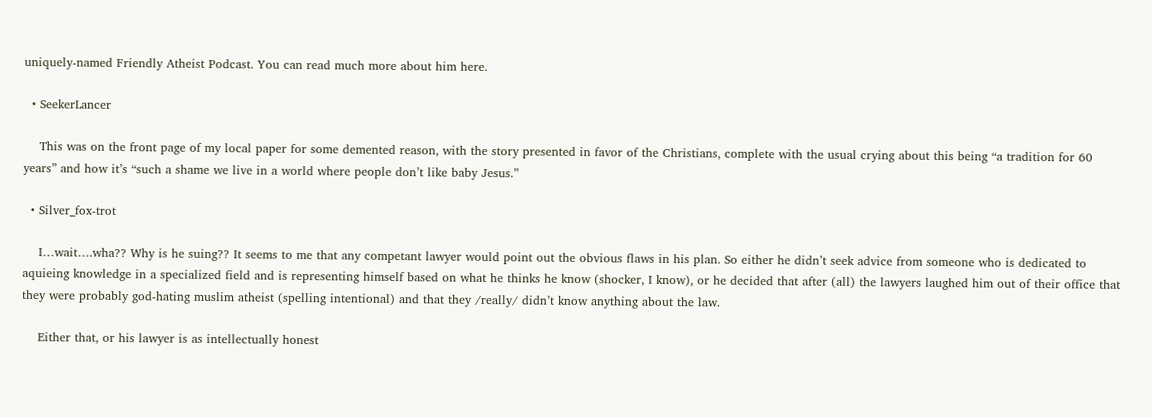uniquely-named Friendly Atheist Podcast. You can read much more about him here.

  • SeekerLancer

    This was on the front page of my local paper for some demented reason, with the story presented in favor of the Christians, complete with the usual crying about this being “a tradition for 60 years” and how it’s “such a shame we live in a world where people don’t like baby Jesus.”

  • Silver_fox-trot

    I…wait….wha?? Why is he suing?? It seems to me that any competant lawyer would point out the obvious flaws in his plan. So either he didn’t seek advice from someone who is dedicated to aquieing knowledge in a specialized field and is representing himself based on what he thinks he know (shocker, I know), or he decided that after (all) the lawyers laughed him out of their office that they were probably god-hating muslim atheist (spelling intentional) and that they /really/ didn’t know anything about the law.

    Either that, or his lawyer is as intellectually honest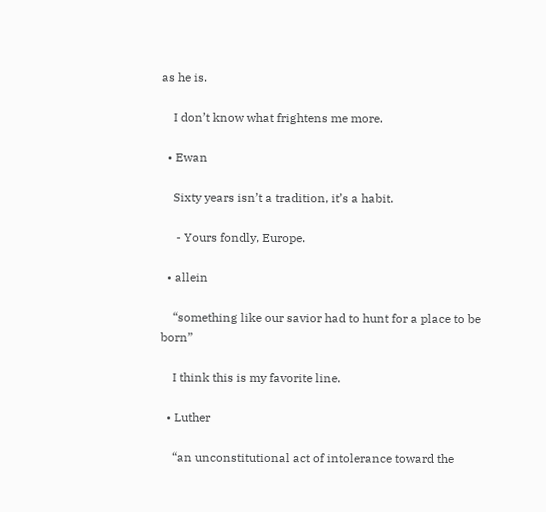as he is.

    I don’t know what frightens me more.

  • Ewan

    Sixty years isn’t a tradition, it’s a habit.

     - Yours fondly, Europe.

  • allein

    “something like our savior had to hunt for a place to be born”

    I think this is my favorite line.

  • Luther

    “an unconstitutional act of intolerance toward the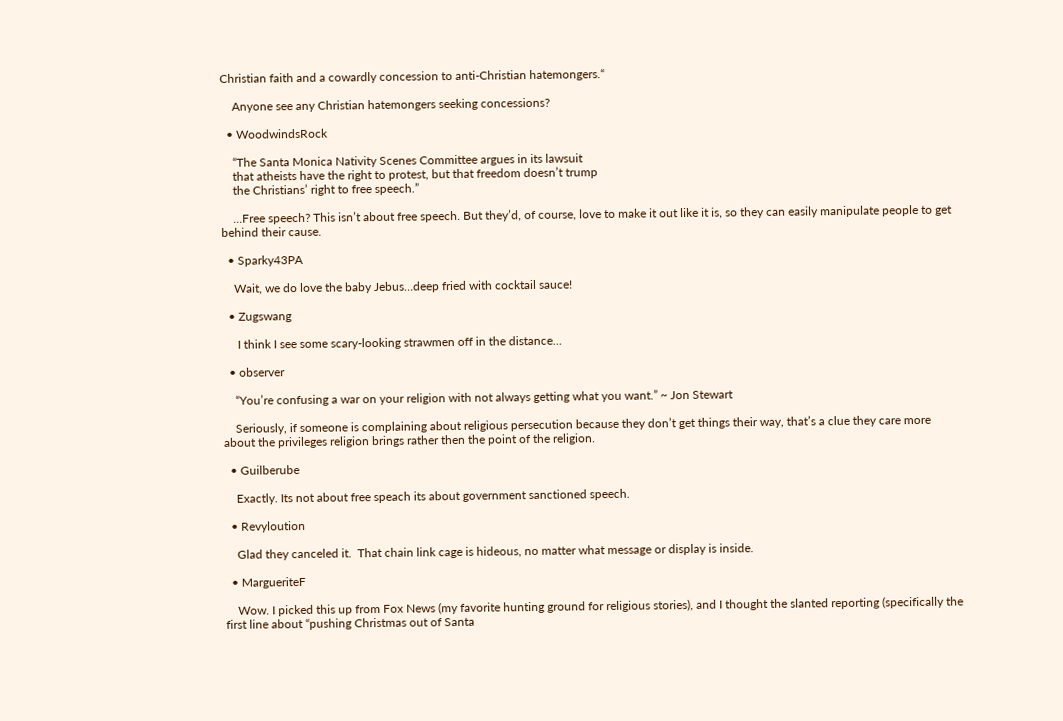Christian faith and a cowardly concession to anti-Christian hatemongers.“

    Anyone see any Christian hatemongers seeking concessions?

  • WoodwindsRock

    “The Santa Monica Nativity Scenes Committee argues in its lawsuit
    that atheists have the right to protest, but that freedom doesn’t trump
    the Christians’ right to free speech.”

    …Free speech? This isn’t about free speech. But they’d, of course, love to make it out like it is, so they can easily manipulate people to get behind their cause.

  • Sparky43PA

    Wait, we do love the baby Jebus…deep fried with cocktail sauce!

  • Zugswang

     I think I see some scary-looking strawmen off in the distance…

  • observer

    “You’re confusing a war on your religion with not always getting what you want.” ~ Jon Stewart

    Seriously, if someone is complaining about religious persecution because they don’t get things their way, that’s a clue they care more about the privileges religion brings rather then the point of the religion.

  • Guilberube

    Exactly. Its not about free speach its about government sanctioned speech.

  • Revyloution

    Glad they canceled it.  That chain link cage is hideous, no matter what message or display is inside.

  • MargueriteF

    Wow. I picked this up from Fox News (my favorite hunting ground for religious stories), and I thought the slanted reporting (specifically the first line about “pushing Christmas out of Santa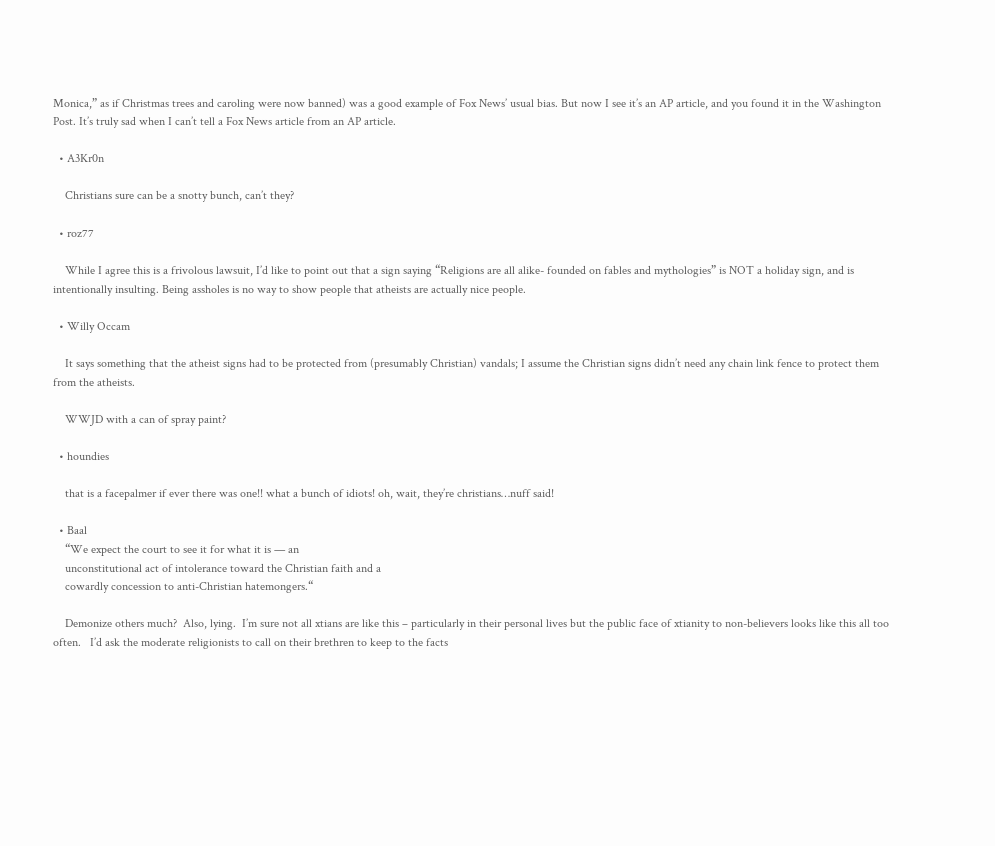Monica,” as if Christmas trees and caroling were now banned) was a good example of Fox News’ usual bias. But now I see it’s an AP article, and you found it in the Washington Post. It’s truly sad when I can’t tell a Fox News article from an AP article.

  • A3Kr0n

    Christians sure can be a snotty bunch, can’t they?

  • roz77

    While I agree this is a frivolous lawsuit, I’d like to point out that a sign saying “Religions are all alike- founded on fables and mythologies” is NOT a holiday sign, and is intentionally insulting. Being assholes is no way to show people that atheists are actually nice people.

  • Willy Occam

    It says something that the atheist signs had to be protected from (presumably Christian) vandals; I assume the Christian signs didn’t need any chain link fence to protect them from the atheists.

    WWJD with a can of spray paint?

  • houndies

    that is a facepalmer if ever there was one!! what a bunch of idiots! oh, wait, they’re christians…nuff said!

  • Baal
    “We expect the court to see it for what it is — an
    unconstitutional act of intolerance toward the Christian faith and a
    cowardly concession to anti-Christian hatemongers.“

    Demonize others much?  Also, lying.  I’m sure not all xtians are like this – particularly in their personal lives but the public face of xtianity to non-believers looks like this all too often.   I’d ask the moderate religionists to call on their brethren to keep to the facts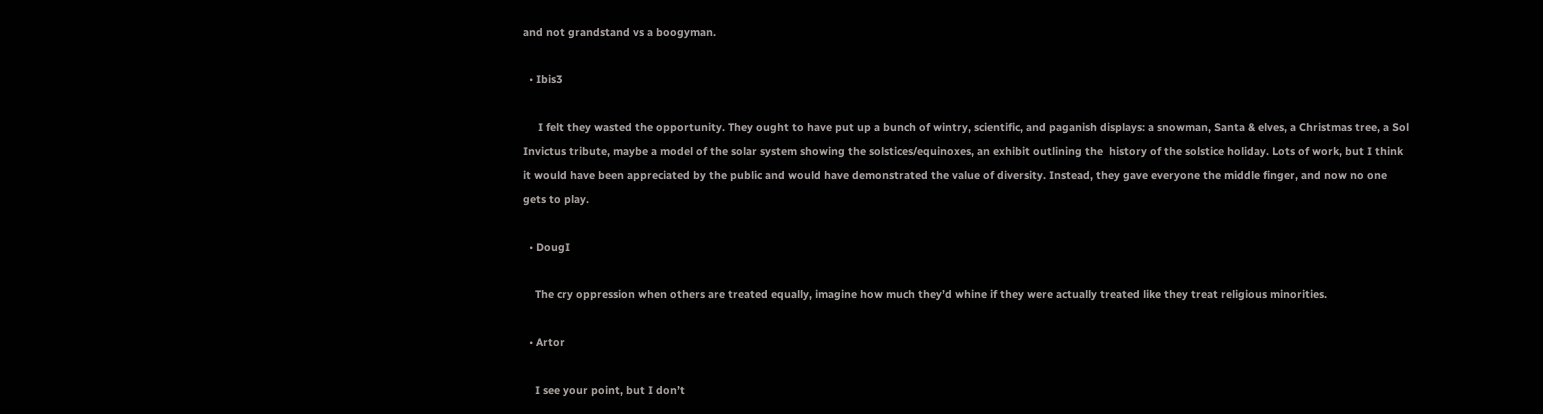and not grandstand vs a boogyman.

  • Ibis3

     I felt they wasted the opportunity. They ought to have put up a bunch of wintry, scientific, and paganish displays: a snowman, Santa & elves, a Christmas tree, a Sol Invictus tribute, maybe a model of the solar system showing the solstices/equinoxes, an exhibit outlining the  history of the solstice holiday. Lots of work, but I think it would have been appreciated by the public and would have demonstrated the value of diversity. Instead, they gave everyone the middle finger, and now no one gets to play.

  • DougI

    The cry oppression when others are treated equally, imagine how much they’d whine if they were actually treated like they treat religious minorities.

  • Artor

    I see your point, but I don’t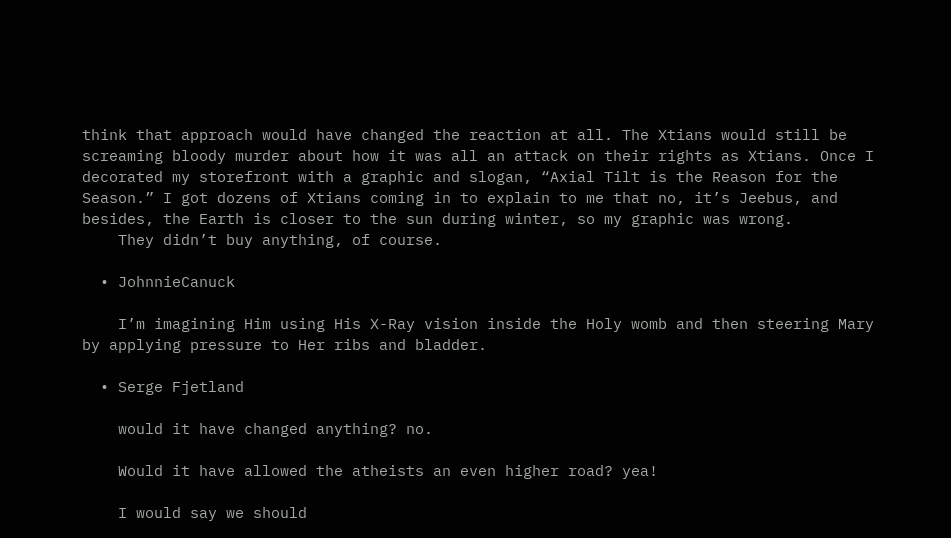think that approach would have changed the reaction at all. The Xtians would still be screaming bloody murder about how it was all an attack on their rights as Xtians. Once I decorated my storefront with a graphic and slogan, “Axial Tilt is the Reason for the Season.” I got dozens of Xtians coming in to explain to me that no, it’s Jeebus, and besides, the Earth is closer to the sun during winter, so my graphic was wrong.
    They didn’t buy anything, of course.

  • JohnnieCanuck

    I’m imagining Him using His X-Ray vision inside the Holy womb and then steering Mary by applying pressure to Her ribs and bladder.

  • Serge Fjetland

    would it have changed anything? no.

    Would it have allowed the atheists an even higher road? yea!

    I would say we should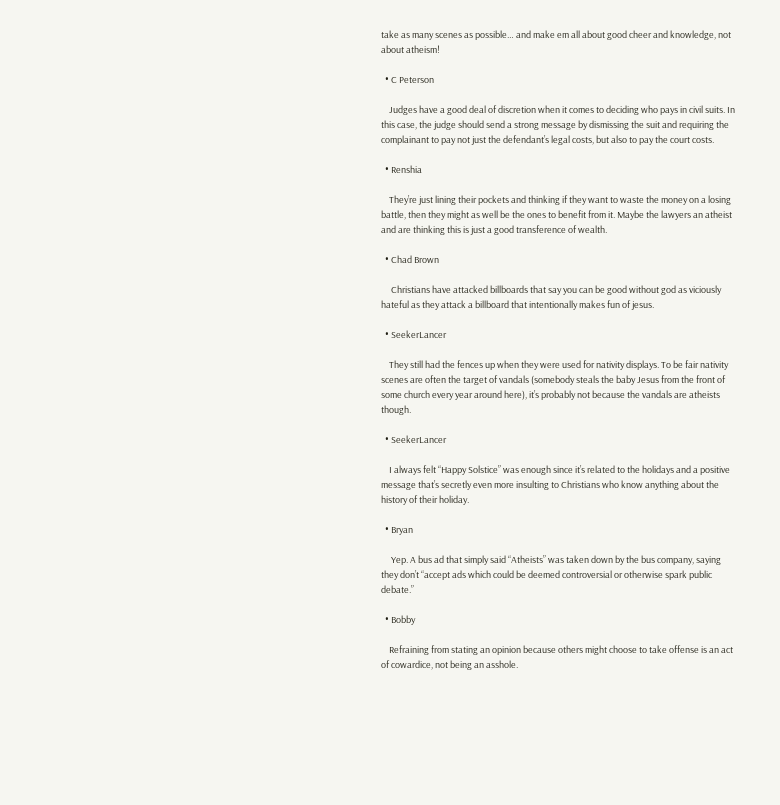take as many scenes as possible… and make em all about good cheer and knowledge, not about atheism!

  • C Peterson

    Judges have a good deal of discretion when it comes to deciding who pays in civil suits. In this case, the judge should send a strong message by dismissing the suit and requiring the complainant to pay not just the defendant’s legal costs, but also to pay the court costs.

  • Renshia

    They’re just lining their pockets and thinking if they want to waste the money on a losing battle, then they might as well be the ones to benefit from it. Maybe the lawyers an atheist and are thinking this is just a good transference of wealth.

  • Chad Brown

     Christians have attacked billboards that say you can be good without god as viciously hateful as they attack a billboard that intentionally makes fun of jesus.

  • SeekerLancer

    They still had the fences up when they were used for nativity displays. To be fair nativity scenes are often the target of vandals (somebody steals the baby Jesus from the front of some church every year around here), it’s probably not because the vandals are atheists though.

  • SeekerLancer

    I always felt “Happy Solstice” was enough since it’s related to the holidays and a positive message that’s secretly even more insulting to Christians who know anything about the history of their holiday.

  • Bryan

     Yep. A bus ad that simply said “Atheists” was taken down by the bus company, saying they don’t “accept ads which could be deemed controversial or otherwise spark public debate.”

  • Bobby

    Refraining from stating an opinion because others might choose to take offense is an act of cowardice, not being an asshole.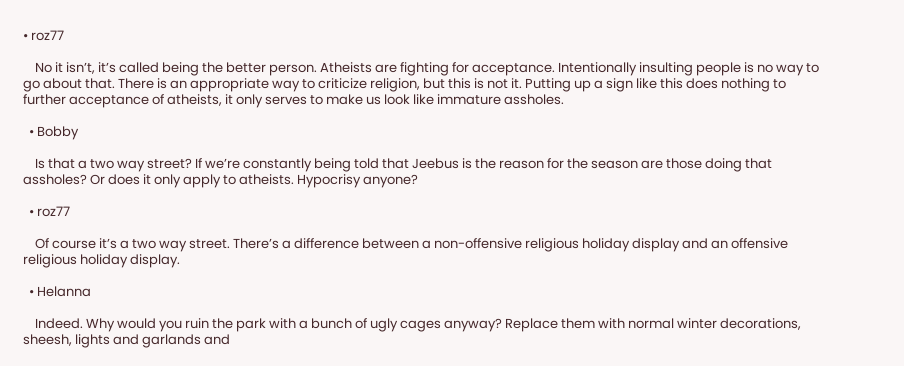• roz77

    No it isn’t, it’s called being the better person. Atheists are fighting for acceptance. Intentionally insulting people is no way to  go about that. There is an appropriate way to criticize religion, but this is not it. Putting up a sign like this does nothing to further acceptance of atheists, it only serves to make us look like immature assholes.

  • Bobby

    Is that a two way street? If we’re constantly being told that Jeebus is the reason for the season are those doing that assholes? Or does it only apply to atheists. Hypocrisy anyone?

  • roz77

    Of course it’s a two way street. There’s a difference between a non-offensive religious holiday display and an offensive religious holiday display.

  • Helanna

    Indeed. Why would you ruin the park with a bunch of ugly cages anyway? Replace them with normal winter decorations, sheesh, lights and garlands and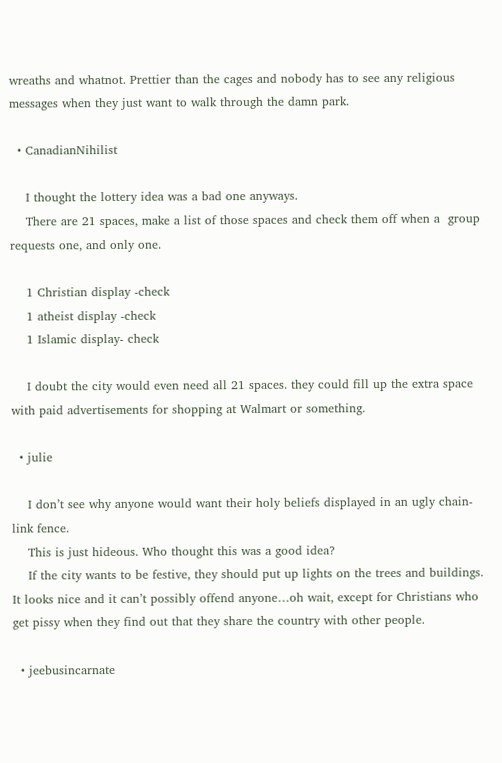wreaths and whatnot. Prettier than the cages and nobody has to see any religious messages when they just want to walk through the damn park.

  • CanadianNihilist

    I thought the lottery idea was a bad one anyways.
    There are 21 spaces, make a list of those spaces and check them off when a  group requests one, and only one.

    1 Christian display -check
    1 atheist display -check
    1 Islamic display- check

    I doubt the city would even need all 21 spaces. they could fill up the extra space with paid advertisements for shopping at Walmart or something.

  • julie

    I don’t see why anyone would want their holy beliefs displayed in an ugly chain-link fence.
    This is just hideous. Who thought this was a good idea?
    If the city wants to be festive, they should put up lights on the trees and buildings. It looks nice and it can’t possibly offend anyone…oh wait, except for Christians who get pissy when they find out that they share the country with other people.

  • jeebusincarnate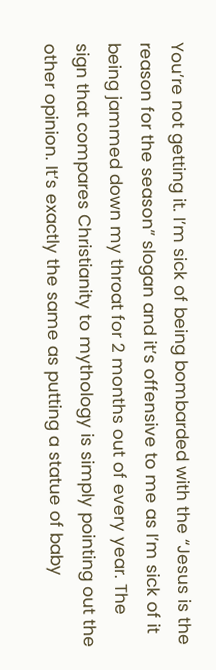You’re not getting it. I’m sick of being bombarded with the “Jesus is the reason for the season” slogan and it’s offensive to me as I’m sick of it being jammed down my throat for 2 months out of every year. The sign that compares Christianity to mythology is simply pointing out the other opinion. It’s exactly the same as putting a statue of baby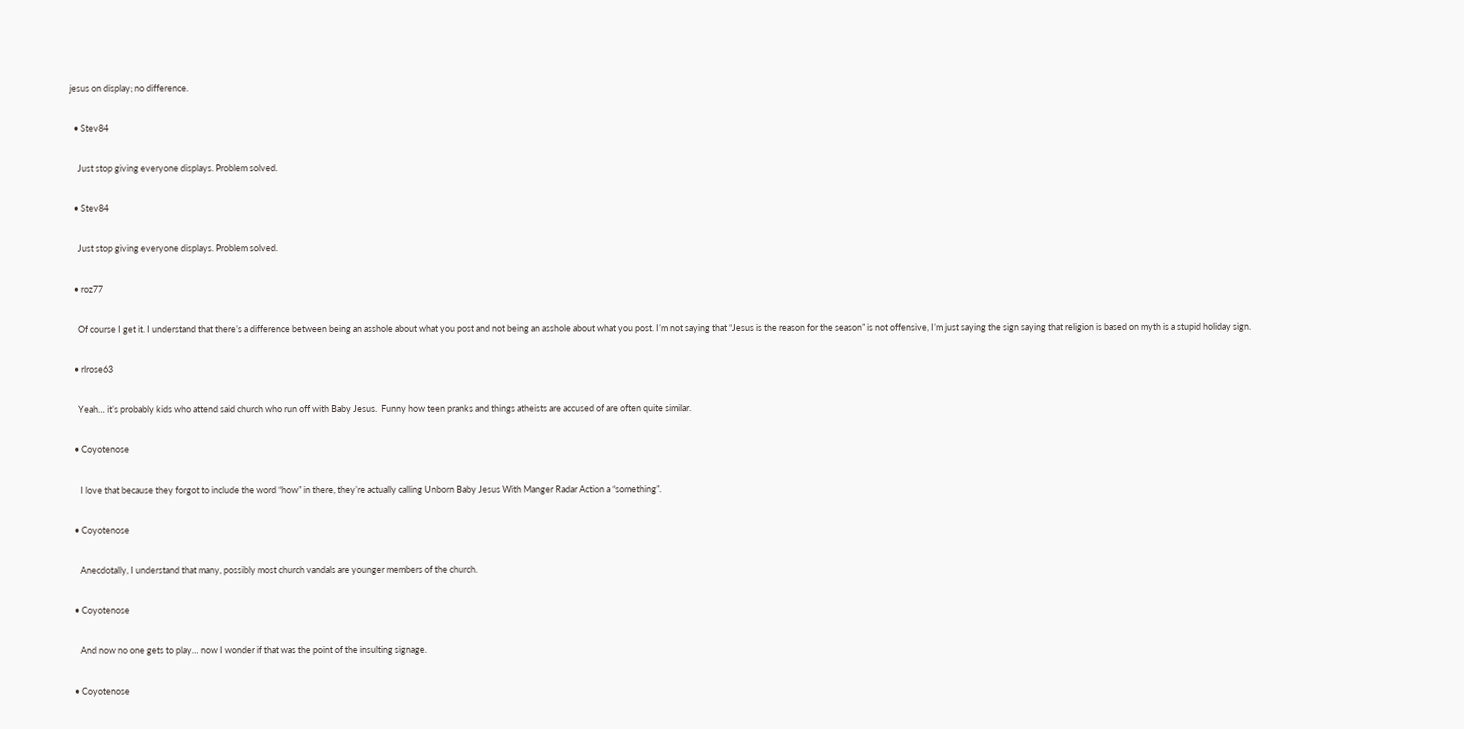jesus on display; no difference.

  • Stev84

    Just stop giving everyone displays. Problem solved.

  • Stev84

    Just stop giving everyone displays. Problem solved.

  • roz77

    Of course I get it. I understand that there’s a difference between being an asshole about what you post and not being an asshole about what you post. I’m not saying that “Jesus is the reason for the season” is not offensive, I’m just saying the sign saying that religion is based on myth is a stupid holiday sign.

  • rlrose63

    Yeah… it’s probably kids who attend said church who run off with Baby Jesus.  Funny how teen pranks and things atheists are accused of are often quite similar.

  • Coyotenose

     I love that because they forgot to include the word “how” in there, they’re actually calling Unborn Baby Jesus With Manger Radar Action a “something”.

  • Coyotenose

     Anecdotally, I understand that many, possibly most church vandals are younger members of the church.

  • Coyotenose

     And now no one gets to play… now I wonder if that was the point of the insulting signage.

  • Coyotenose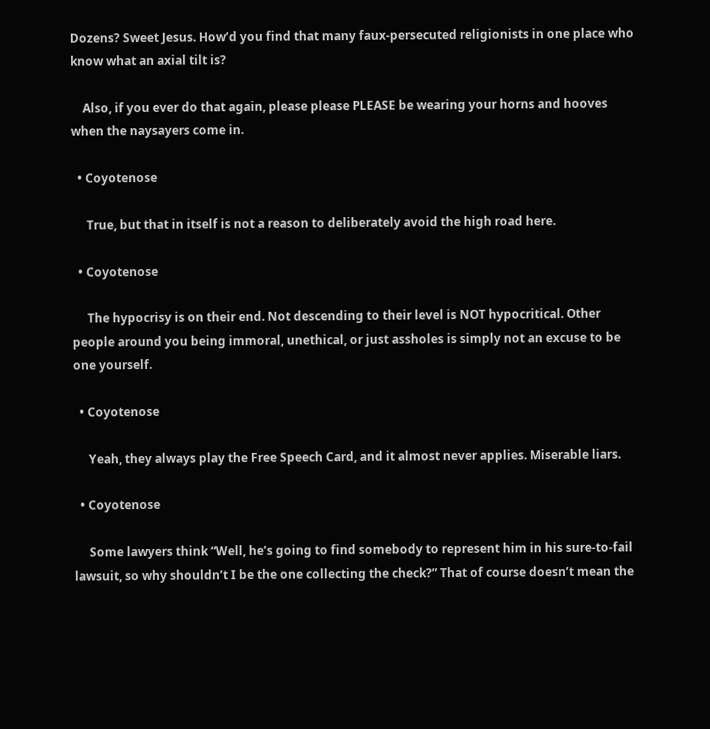Dozens? Sweet Jesus. How’d you find that many faux-persecuted religionists in one place who know what an axial tilt is?

    Also, if you ever do that again, please please PLEASE be wearing your horns and hooves when the naysayers come in.

  • Coyotenose

     True, but that in itself is not a reason to deliberately avoid the high road here.

  • Coyotenose

     The hypocrisy is on their end. Not descending to their level is NOT hypocritical. Other people around you being immoral, unethical, or just assholes is simply not an excuse to be one yourself.

  • Coyotenose

     Yeah, they always play the Free Speech Card, and it almost never applies. Miserable liars.

  • Coyotenose

     Some lawyers think “Well, he’s going to find somebody to represent him in his sure-to-fail lawsuit, so why shouldn’t I be the one collecting the check?” That of course doesn’t mean the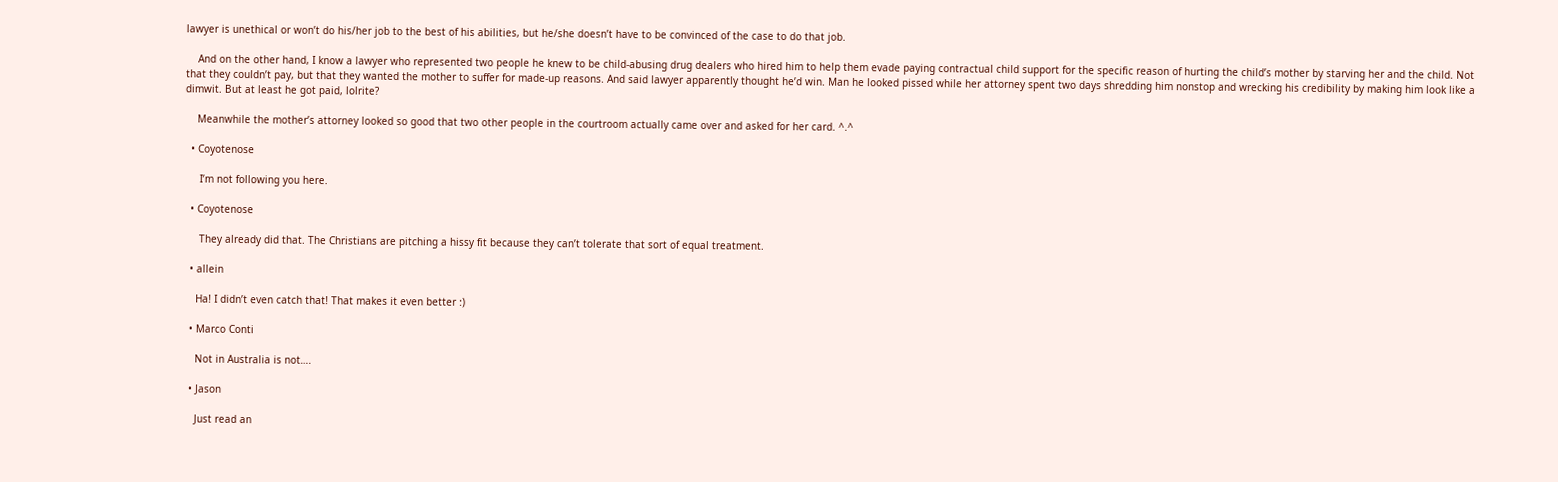lawyer is unethical or won’t do his/her job to the best of his abilities, but he/she doesn’t have to be convinced of the case to do that job.

    And on the other hand, I know a lawyer who represented two people he knew to be child-abusing drug dealers who hired him to help them evade paying contractual child support for the specific reason of hurting the child’s mother by starving her and the child. Not that they couldn’t pay, but that they wanted the mother to suffer for made-up reasons. And said lawyer apparently thought he’d win. Man he looked pissed while her attorney spent two days shredding him nonstop and wrecking his credibility by making him look like a dimwit. But at least he got paid, lolrite?

    Meanwhile the mother’s attorney looked so good that two other people in the courtroom actually came over and asked for her card. ^.^

  • Coyotenose

     I’m not following you here.

  • Coyotenose

     They already did that. The Christians are pitching a hissy fit because they can’t tolerate that sort of equal treatment.

  • allein

    Ha! I didn’t even catch that! That makes it even better :)

  • Marco Conti

    Not in Australia is not….

  • Jason

    Just read an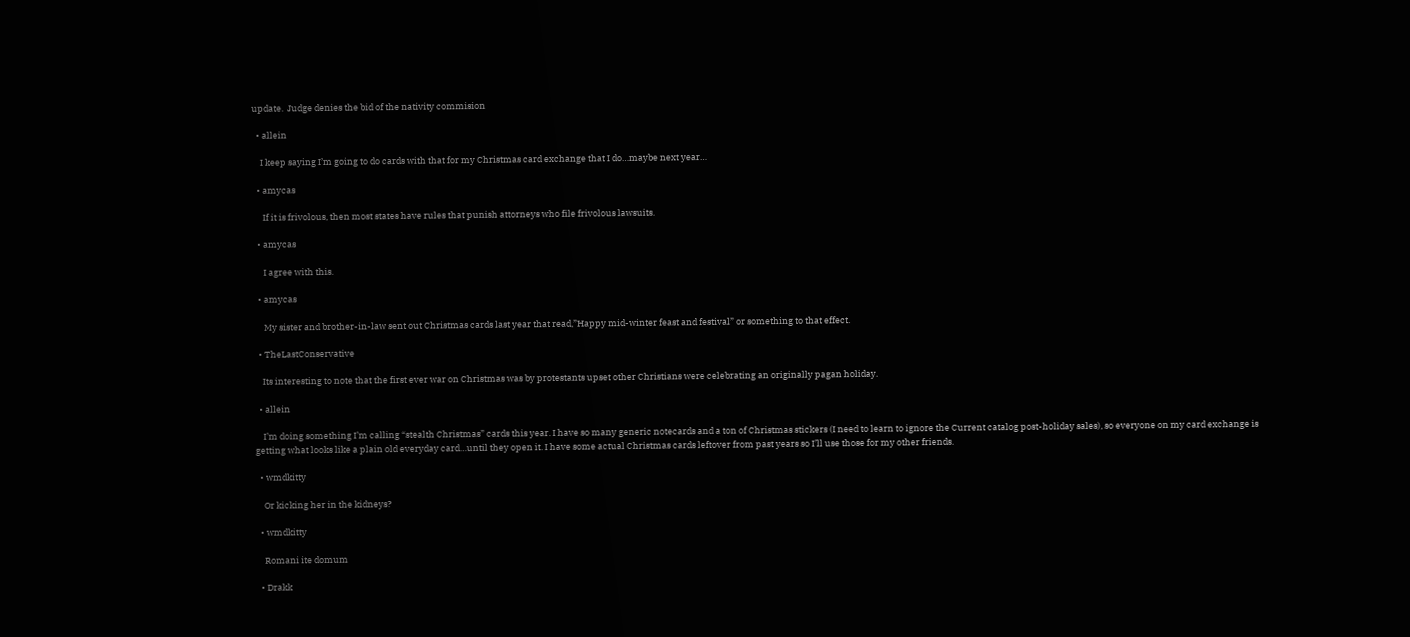update.  Judge denies the bid of the nativity commision

  • allein

    I keep saying I’m going to do cards with that for my Christmas card exchange that I do…maybe next year…

  • amycas

     If it is frivolous, then most states have rules that punish attorneys who file frivolous lawsuits.

  • amycas

     I agree with this.

  • amycas

     My sister and brother-in-law sent out Christmas cards last year that read,”Happy mid-winter feast and festival” or something to that effect.

  • TheLastConservative

    Its interesting to note that the first ever war on Christmas was by protestants upset other Christians were celebrating an originally pagan holiday.

  • allein

    I’m doing something I’m calling “stealth Christmas” cards this year. I have so many generic notecards and a ton of Christmas stickers (I need to learn to ignore the Current catalog post-holiday sales), so everyone on my card exchange is getting what looks like a plain old everyday card…until they open it. I have some actual Christmas cards leftover from past years so I’ll use those for my other friends.

  • wmdkitty

    Or kicking her in the kidneys?

  • wmdkitty

    Romani ite domum

  • Drakk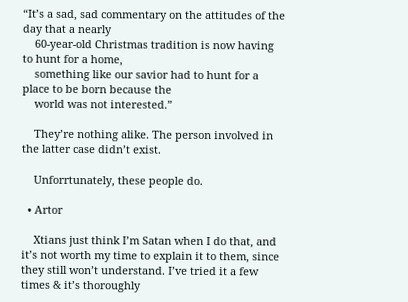“It’s a sad, sad commentary on the attitudes of the day that a nearly
    60-year-old Christmas tradition is now having to hunt for a home,
    something like our savior had to hunt for a place to be born because the
    world was not interested.”

    They’re nothing alike. The person involved in the latter case didn’t exist.

    Unforrtunately, these people do.

  • Artor

    Xtians just think I’m Satan when I do that, and it’s not worth my time to explain it to them, since they still won’t understand. I’ve tried it a few times & it’s thoroughly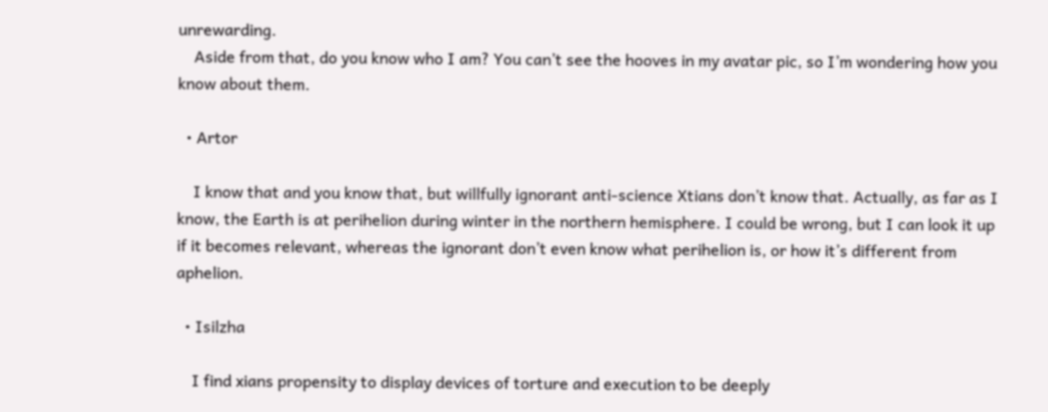unrewarding.
    Aside from that, do you know who I am? You can’t see the hooves in my avatar pic, so I’m wondering how you know about them.

  • Artor

    I know that and you know that, but willfully ignorant anti-science Xtians don’t know that. Actually, as far as I know, the Earth is at perihelion during winter in the northern hemisphere. I could be wrong, but I can look it up if it becomes relevant, whereas the ignorant don’t even know what perihelion is, or how it’s different from aphelion.

  • Isilzha

    I find xians propensity to display devices of torture and execution to be deeply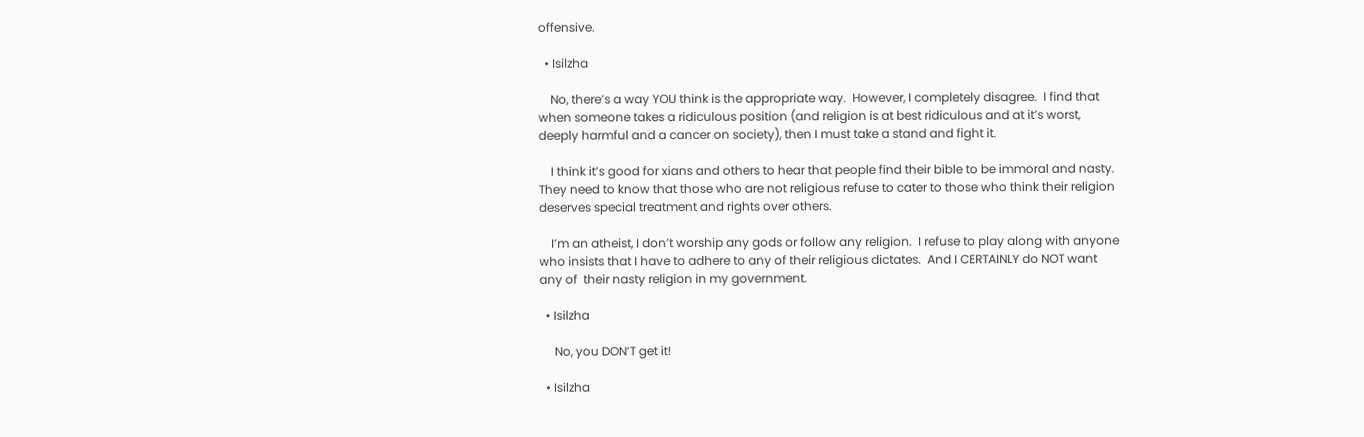offensive.

  • Isilzha

    No, there’s a way YOU think is the appropriate way.  However, I completely disagree.  I find that when someone takes a ridiculous position (and religion is at best ridiculous and at it’s worst, deeply harmful and a cancer on society), then I must take a stand and fight it.

    I think it’s good for xians and others to hear that people find their bible to be immoral and nasty.  They need to know that those who are not religious refuse to cater to those who think their religion deserves special treatment and rights over others.

    I’m an atheist, I don’t worship any gods or follow any religion.  I refuse to play along with anyone who insists that I have to adhere to any of their religious dictates.  And I CERTAINLY do NOT want any of  their nasty religion in my government.

  • Isilzha

     No, you DON’T get it!

  • Isilzha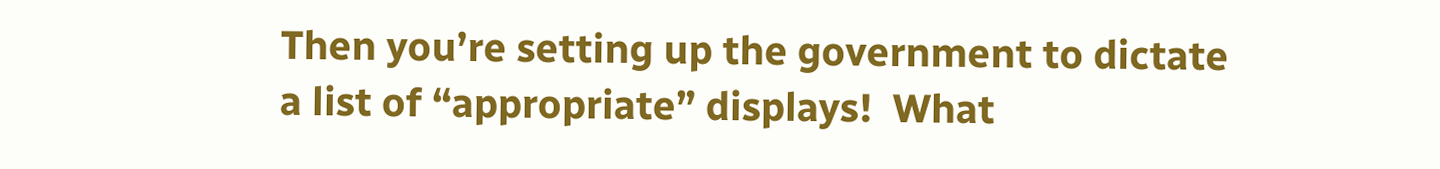Then you’re setting up the government to dictate a list of “appropriate” displays!  What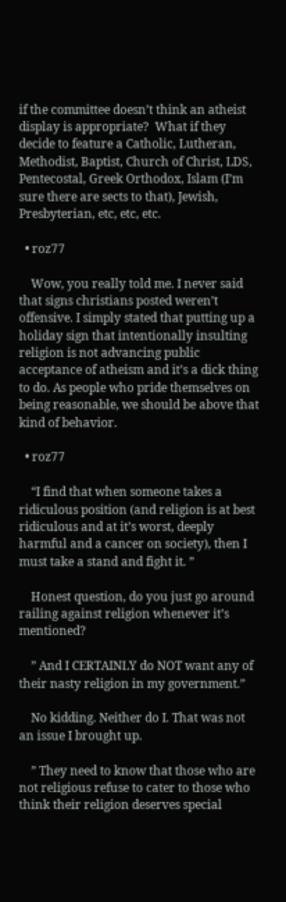if the committee doesn’t think an atheist display is appropriate?  What if they decide to feature a Catholic, Lutheran, Methodist, Baptist, Church of Christ, LDS, Pentecostal, Greek Orthodox, Islam (I’m sure there are sects to that), Jewish, Presbyterian, etc, etc, etc.

  • roz77

    Wow, you really told me. I never said that signs christians posted weren’t offensive. I simply stated that putting up a holiday sign that intentionally insulting religion is not advancing public acceptance of atheism and it’s a dick thing to do. As people who pride themselves on being reasonable, we should be above that kind of behavior.

  • roz77

    “I find that when someone takes a ridiculous position (and religion is at best ridiculous and at it’s worst, deeply harmful and a cancer on society), then I must take a stand and fight it. ”

    Honest question, do you just go around railing against religion whenever it’s mentioned?

    ” And I CERTAINLY do NOT want any of  their nasty religion in my government.”

    No kidding. Neither do I. That was not an issue I brought up.

    ” They need to know that those who are not religious refuse to cater to those who think their religion deserves special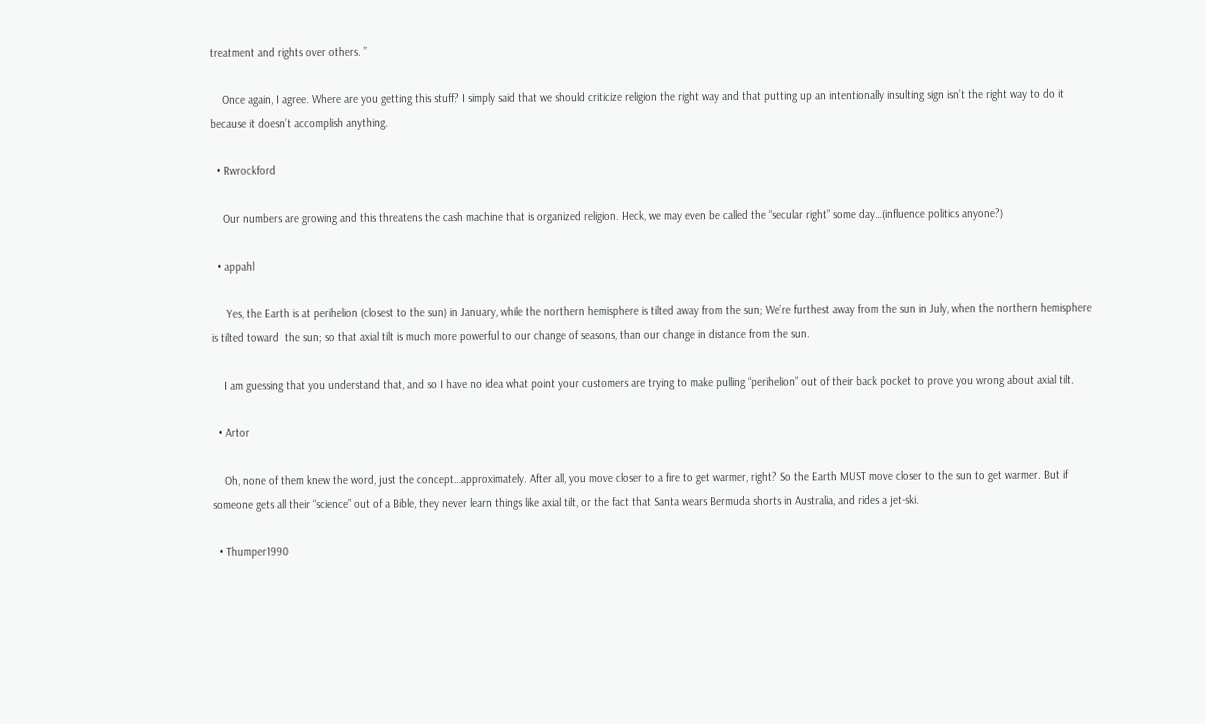treatment and rights over others. ”

    Once again, I agree. Where are you getting this stuff? I simply said that we should criticize religion the right way and that putting up an intentionally insulting sign isn’t the right way to do it because it doesn’t accomplish anything.

  • Rwrockford

    Our numbers are growing and this threatens the cash machine that is organized religion. Heck, we may even be called the “secular right” some day…(influence politics anyone?)

  • appahl

     Yes, the Earth is at perihelion (closest to the sun) in January, while the northern hemisphere is tilted away from the sun; We’re furthest away from the sun in July, when the northern hemisphere is tilted toward  the sun; so that axial tilt is much more powerful to our change of seasons, than our change in distance from the sun.

    I am guessing that you understand that, and so I have no idea what point your customers are trying to make pulling “perihelion” out of their back pocket to prove you wrong about axial tilt.

  • Artor

    Oh, none of them knew the word, just the concept…approximately. After all, you move closer to a fire to get warmer, right? So the Earth MUST move closer to the sun to get warmer. But if someone gets all their “science” out of a Bible, they never learn things like axial tilt, or the fact that Santa wears Bermuda shorts in Australia, and rides a jet-ski.

  • Thumper1990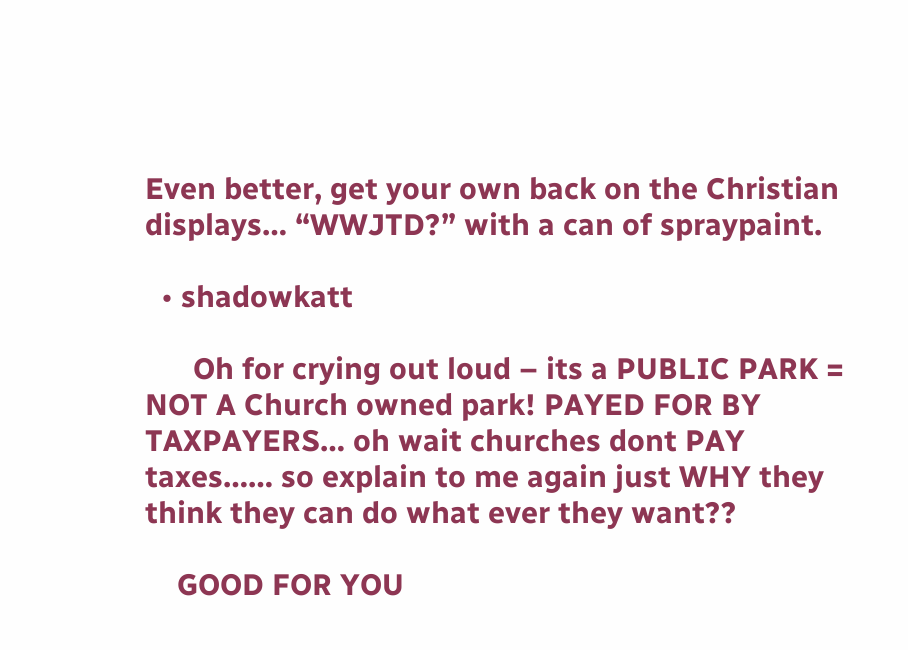Even better, get your own back on the Christian displays… “WWJTD?” with a can of spraypaint.

  • shadowkatt

      Oh for crying out loud – its a PUBLIC PARK = NOT A Church owned park! PAYED FOR BY TAXPAYERS… oh wait churches dont PAY taxes…… so explain to me again just WHY they think they can do what ever they want??

    GOOD FOR YOU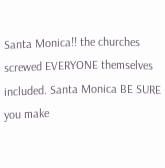Santa Monica!! the churches screwed EVERYONE themselves included. Santa Monica BE SURE you make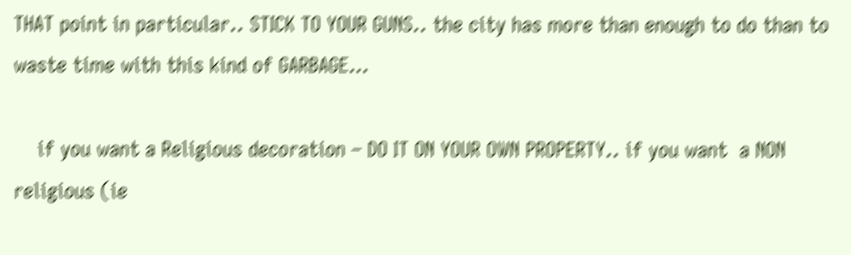THAT point in particular.. STICK TO YOUR GUNS.. the city has more than enough to do than to waste time with this kind of GARBAGE…

    if you want a Religious decoration – DO IT ON YOUR OWN PROPERTY.. if you want  a NON religious (ie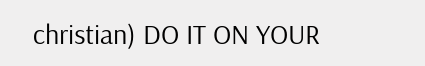christian) DO IT ON YOUR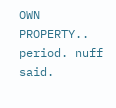OWN PROPERTY.. period. nuff said.